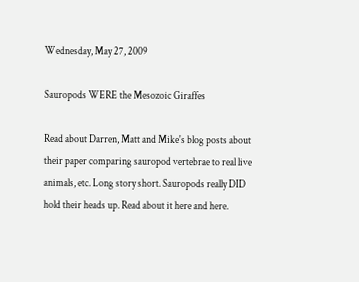Wednesday, May 27, 2009

Sauropods WERE the Mesozoic Giraffes

Read about Darren, Matt and Mike's blog posts about their paper comparing sauropod vertebrae to real live animals, etc. Long story short. Sauropods really DID hold their heads up. Read about it here and here.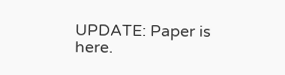UPDATE: Paper is here.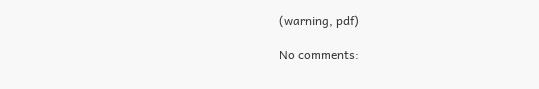(warning, pdf)

No comments: